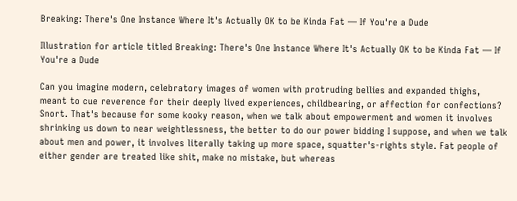Breaking: There's One Instance Where It's Actually OK to be Kinda Fat — If You're a Dude

Illustration for article titled Breaking: There's One Instance Where It's Actually OK to be Kinda Fat — If You're a Dude

Can you imagine modern, celebratory images of women with protruding bellies and expanded thighs, meant to cue reverence for their deeply lived experiences, childbearing, or affection for confections? Snort. That's because for some kooky reason, when we talk about empowerment and women it involves shrinking us down to near weightlessness, the better to do our power bidding I suppose, and when we talk about men and power, it involves literally taking up more space, squatter's-rights style. Fat people of either gender are treated like shit, make no mistake, but whereas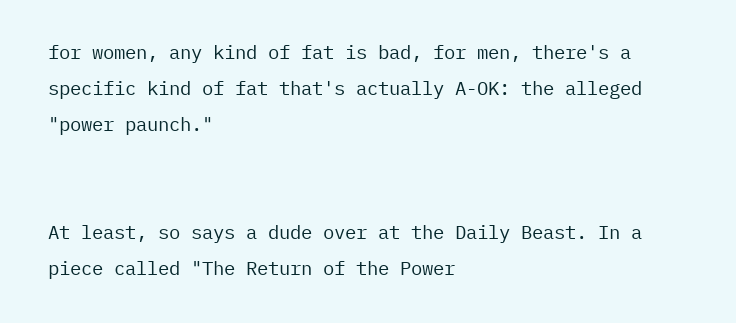for women, any kind of fat is bad, for men, there's a specific kind of fat that's actually A-OK: the alleged "power paunch."


At least, so says a dude over at the Daily Beast. In a piece called "The Return of the Power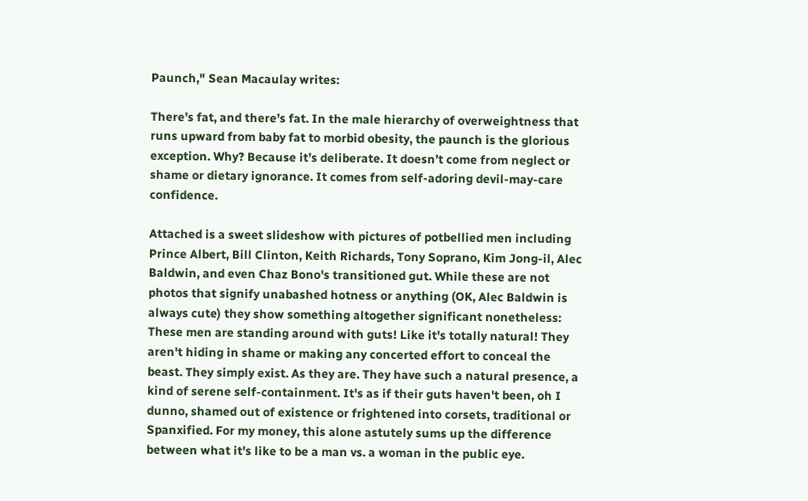Paunch," Sean Macaulay writes:

There’s fat, and there’s fat. In the male hierarchy of overweightness that runs upward from baby fat to morbid obesity, the paunch is the glorious exception. Why? Because it’s deliberate. It doesn’t come from neglect or shame or dietary ignorance. It comes from self-adoring devil-may-care confidence.

Attached is a sweet slideshow with pictures of potbellied men including Prince Albert, Bill Clinton, Keith Richards, Tony Soprano, Kim Jong-il, Alec Baldwin, and even Chaz Bono's transitioned gut. While these are not photos that signify unabashed hotness or anything (OK, Alec Baldwin is always cute) they show something altogether significant nonetheless: These men are standing around with guts! Like it's totally natural! They aren't hiding in shame or making any concerted effort to conceal the beast. They simply exist. As they are. They have such a natural presence, a kind of serene self-containment. It's as if their guts haven't been, oh I dunno, shamed out of existence or frightened into corsets, traditional or Spanxified. For my money, this alone astutely sums up the difference between what it's like to be a man vs. a woman in the public eye.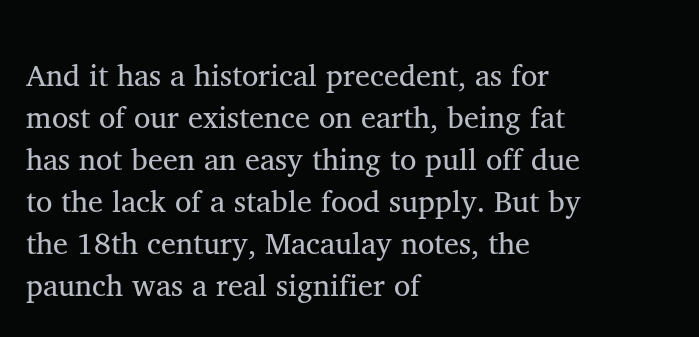And it has a historical precedent, as for most of our existence on earth, being fat has not been an easy thing to pull off due to the lack of a stable food supply. But by the 18th century, Macaulay notes, the paunch was a real signifier of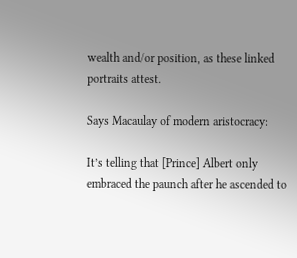wealth and/or position, as these linked portraits attest.

Says Macaulay of modern aristocracy:

It’s telling that [Prince] Albert only embraced the paunch after he ascended to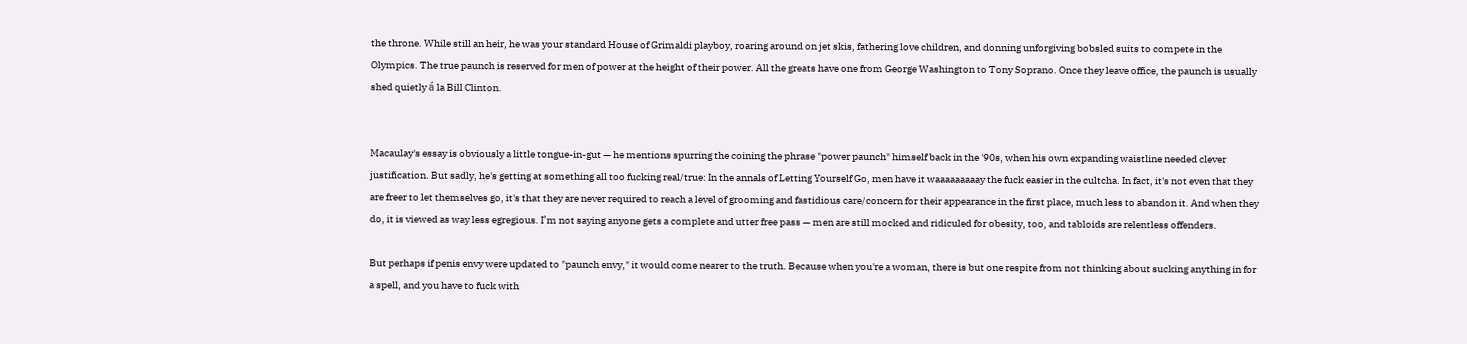the throne. While still an heir, he was your standard House of Grimaldi playboy, roaring around on jet skis, fathering love children, and donning unforgiving bobsled suits to compete in the Olympics. The true paunch is reserved for men of power at the height of their power. All the greats have one from George Washington to Tony Soprano. Once they leave office, the paunch is usually shed quietly á la Bill Clinton.


Macaulay's essay is obviously a little tongue-in-gut — he mentions spurring the coining the phrase "power paunch" himself back in the '90s, when his own expanding waistline needed clever justification. But sadly, he's getting at something all too fucking real/true: In the annals of Letting Yourself Go, men have it waaaaaaaaay the fuck easier in the cultcha. In fact, it's not even that they are freer to let themselves go, it's that they are never required to reach a level of grooming and fastidious care/concern for their appearance in the first place, much less to abandon it. And when they do, it is viewed as way less egregious. I’m not saying anyone gets a complete and utter free pass — men are still mocked and ridiculed for obesity, too, and tabloids are relentless offenders.

But perhaps if penis envy were updated to "paunch envy," it would come nearer to the truth. Because when you're a woman, there is but one respite from not thinking about sucking anything in for a spell, and you have to fuck with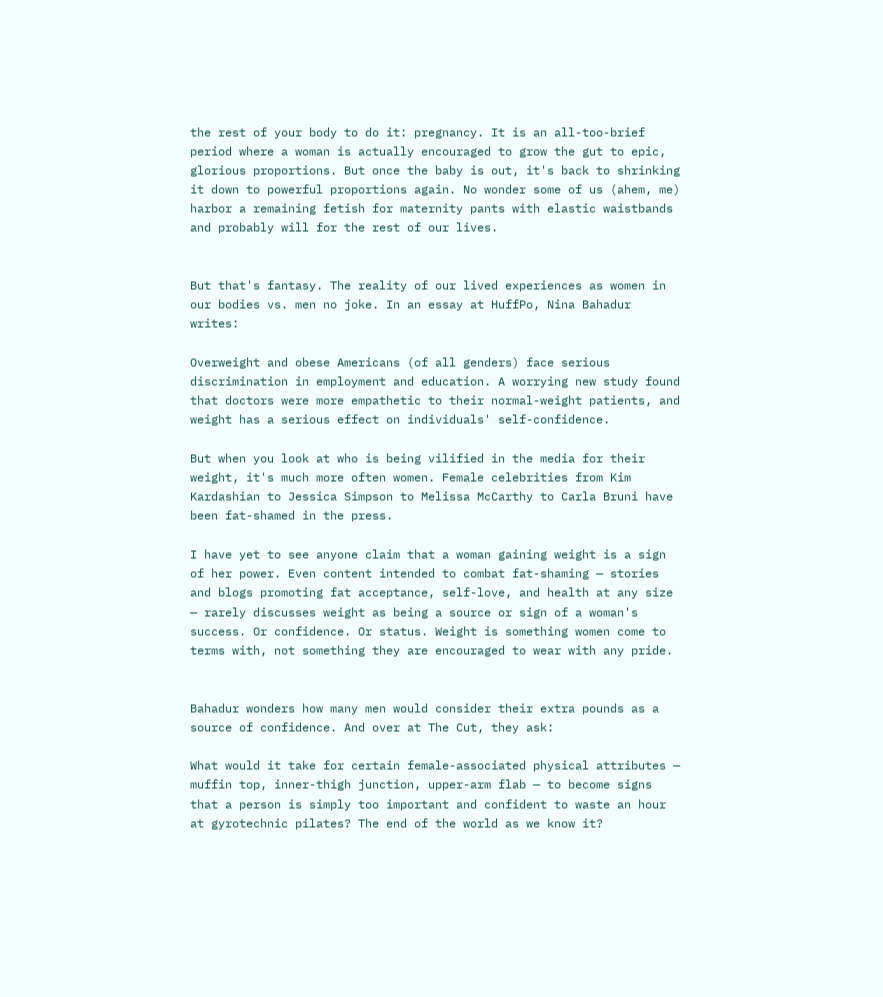the rest of your body to do it: pregnancy. It is an all-too-brief period where a woman is actually encouraged to grow the gut to epic, glorious proportions. But once the baby is out, it's back to shrinking it down to powerful proportions again. No wonder some of us (ahem, me) harbor a remaining fetish for maternity pants with elastic waistbands and probably will for the rest of our lives.


But that's fantasy. The reality of our lived experiences as women in our bodies vs. men no joke. In an essay at HuffPo, Nina Bahadur writes:

Overweight and obese Americans (of all genders) face serious discrimination in employment and education. A worrying new study found that doctors were more empathetic to their normal-weight patients, and weight has a serious effect on individuals' self-confidence.

But when you look at who is being vilified in the media for their weight, it's much more often women. Female celebrities from Kim Kardashian to Jessica Simpson to Melissa McCarthy to Carla Bruni have been fat-shamed in the press.

I have yet to see anyone claim that a woman gaining weight is a sign of her power. Even content intended to combat fat-shaming — stories and blogs promoting fat acceptance, self-love, and health at any size — rarely discusses weight as being a source or sign of a woman's success. Or confidence. Or status. Weight is something women come to terms with, not something they are encouraged to wear with any pride.


Bahadur wonders how many men would consider their extra pounds as a source of confidence. And over at The Cut, they ask:

What would it take for certain female-associated physical attributes — muffin top, inner-thigh junction, upper-arm flab — to become signs that a person is simply too important and confident to waste an hour at gyrotechnic pilates? The end of the world as we know it?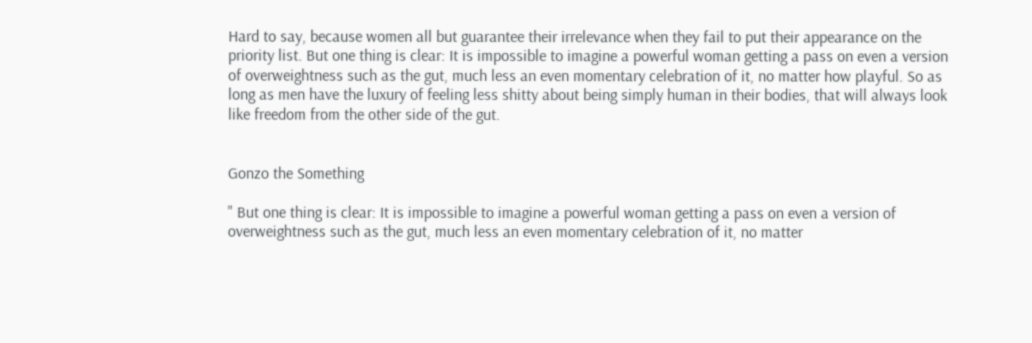Hard to say, because women all but guarantee their irrelevance when they fail to put their appearance on the priority list. But one thing is clear: It is impossible to imagine a powerful woman getting a pass on even a version of overweightness such as the gut, much less an even momentary celebration of it, no matter how playful. So as long as men have the luxury of feeling less shitty about being simply human in their bodies, that will always look like freedom from the other side of the gut.


Gonzo the Something

" But one thing is clear: It is impossible to imagine a powerful woman getting a pass on even a version of overweightness such as the gut, much less an even momentary celebration of it, no matter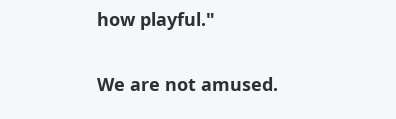how playful."

We are not amused.